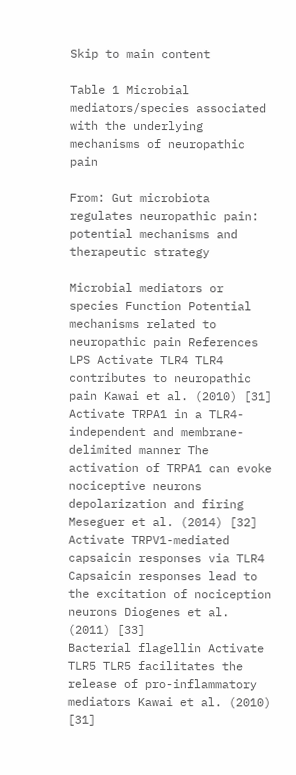Skip to main content

Table 1 Microbial mediators/species associated with the underlying mechanisms of neuropathic pain

From: Gut microbiota regulates neuropathic pain: potential mechanisms and therapeutic strategy

Microbial mediators or species Function Potential mechanisms related to neuropathic pain References
LPS Activate TLR4 TLR4 contributes to neuropathic pain Kawai et al. (2010) [31]
Activate TRPA1 in a TLR4-independent and membrane-delimited manner The activation of TRPA1 can evoke nociceptive neurons depolarization and firing Meseguer et al. (2014) [32]
Activate TRPV1-mediated capsaicin responses via TLR4 Capsaicin responses lead to the excitation of nociception neurons Diogenes et al. (2011) [33]
Bacterial flagellin Activate TLR5 TLR5 facilitates the release of pro-inflammatory mediators Kawai et al. (2010) [31]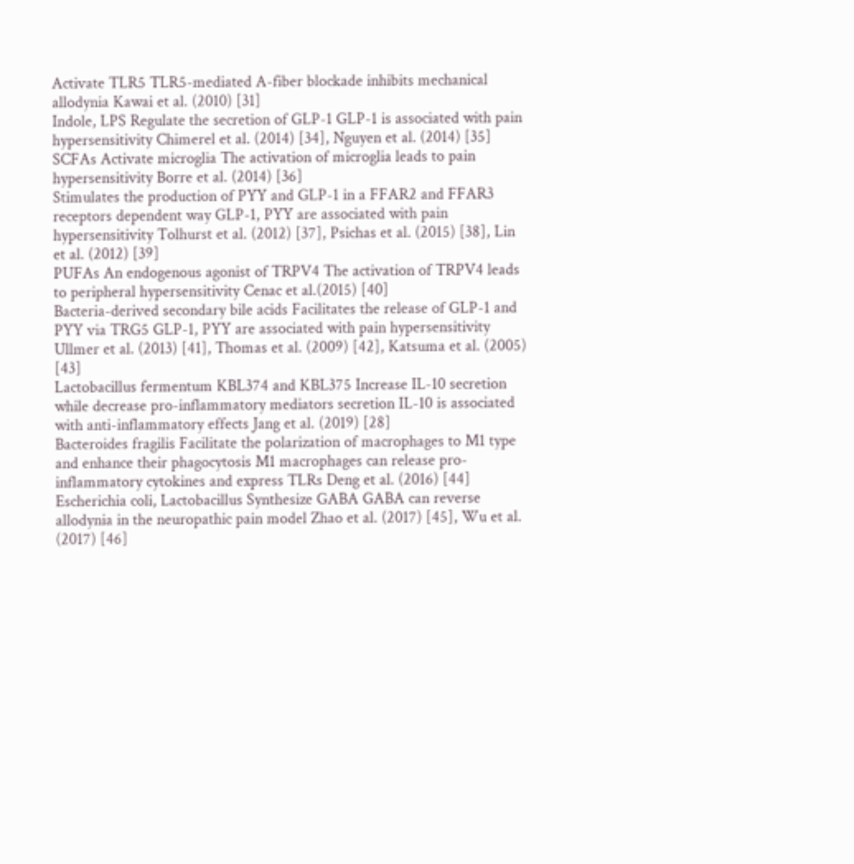Activate TLR5 TLR5-mediated A-fiber blockade inhibits mechanical allodynia Kawai et al. (2010) [31]
Indole, LPS Regulate the secretion of GLP-1 GLP-1 is associated with pain hypersensitivity Chimerel et al. (2014) [34], Nguyen et al. (2014) [35]
SCFAs Activate microglia The activation of microglia leads to pain hypersensitivity Borre et al. (2014) [36]
Stimulates the production of PYY and GLP-1 in a FFAR2 and FFAR3 receptors dependent way GLP-1, PYY are associated with pain hypersensitivity Tolhurst et al. (2012) [37], Psichas et al. (2015) [38], Lin et al. (2012) [39]
PUFAs An endogenous agonist of TRPV4 The activation of TRPV4 leads to peripheral hypersensitivity Cenac et al.(2015) [40]
Bacteria-derived secondary bile acids Facilitates the release of GLP-1 and PYY via TRG5 GLP-1, PYY are associated with pain hypersensitivity Ullmer et al. (2013) [41], Thomas et al. (2009) [42], Katsuma et al. (2005) [43]
Lactobacillus fermentum KBL374 and KBL375 Increase IL-10 secretion while decrease pro-inflammatory mediators secretion IL-10 is associated with anti-inflammatory effects Jang et al. (2019) [28]
Bacteroides fragilis Facilitate the polarization of macrophages to M1 type and enhance their phagocytosis M1 macrophages can release pro-inflammatory cytokines and express TLRs Deng et al. (2016) [44]
Escherichia coli, Lactobacillus Synthesize GABA GABA can reverse allodynia in the neuropathic pain model Zhao et al. (2017) [45], Wu et al. (2017) [46]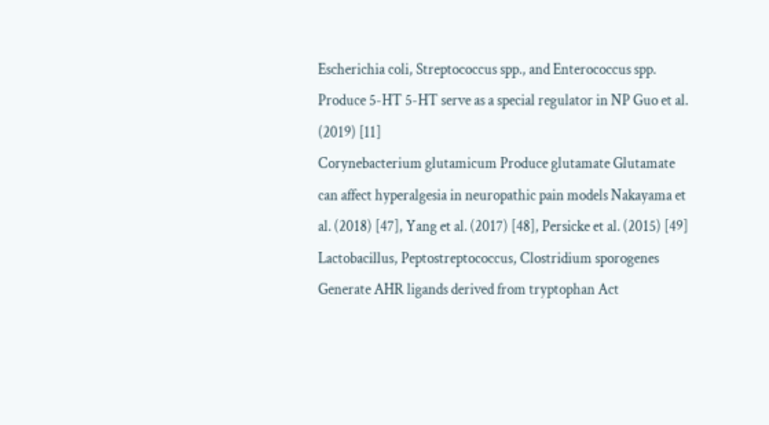Escherichia coli, Streptococcus spp., and Enterococcus spp. Produce 5-HT 5-HT serve as a special regulator in NP Guo et al. (2019) [11]
Corynebacterium glutamicum Produce glutamate Glutamate can affect hyperalgesia in neuropathic pain models Nakayama et al. (2018) [47], Yang et al. (2017) [48], Persicke et al. (2015) [49]
Lactobacillus, Peptostreptococcus, Clostridium sporogenes Generate AHR ligands derived from tryptophan Act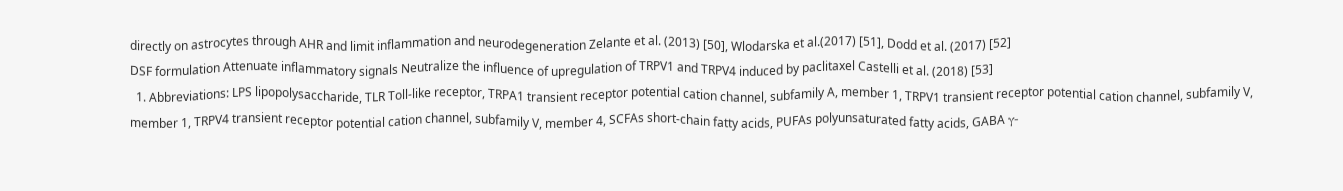directly on astrocytes through AHR and limit inflammation and neurodegeneration Zelante et al. (2013) [50], Wlodarska et al.(2017) [51], Dodd et al. (2017) [52]
DSF formulation Attenuate inflammatory signals Neutralize the influence of upregulation of TRPV1 and TRPV4 induced by paclitaxel Castelli et al. (2018) [53]
  1. Abbreviations: LPS lipopolysaccharide, TLR Toll-like receptor, TRPA1 transient receptor potential cation channel, subfamily A, member 1, TRPV1 transient receptor potential cation channel, subfamily V, member 1, TRPV4 transient receptor potential cation channel, subfamily V, member 4, SCFAs short-chain fatty acids, PUFAs polyunsaturated fatty acids, GABA γ-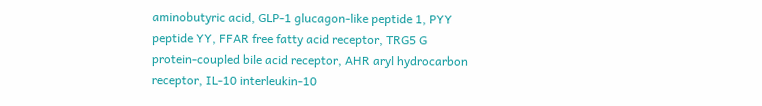aminobutyric acid, GLP-1 glucagon-like peptide 1, PYY peptide YY, FFAR free fatty acid receptor, TRG5 G protein-coupled bile acid receptor, AHR aryl hydrocarbon receptor, IL-10 interleukin-10